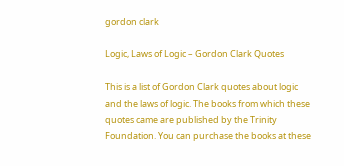gordon clark

Logic, Laws of Logic – Gordon Clark Quotes

This is a list of Gordon Clark quotes about logic and the laws of logic. The books from which these quotes came are published by the Trinity Foundation. You can purchase the books at these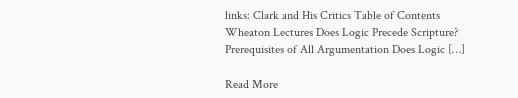links: Clark and His Critics Table of Contents Wheaton Lectures Does Logic Precede Scripture? Prerequisites of All Argumentation Does Logic […]

Read More